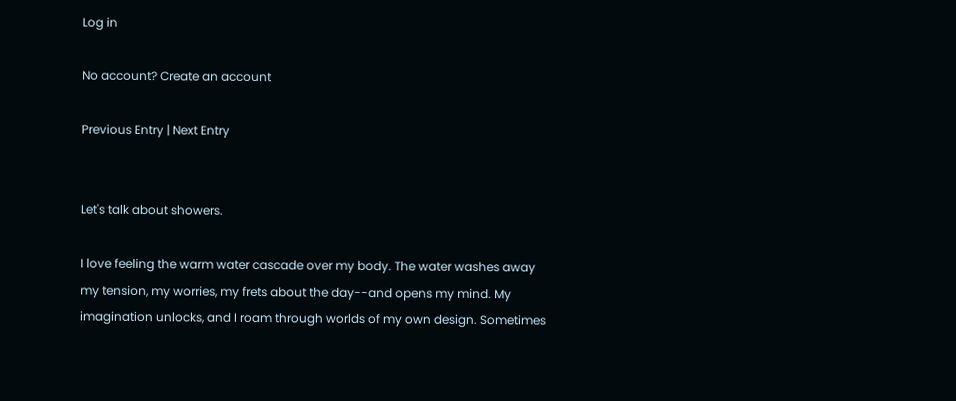Log in

No account? Create an account

Previous Entry | Next Entry


Let's talk about showers.

I love feeling the warm water cascade over my body. The water washes away
my tension, my worries, my frets about the day--and opens my mind. My
imagination unlocks, and I roam through worlds of my own design. Sometimes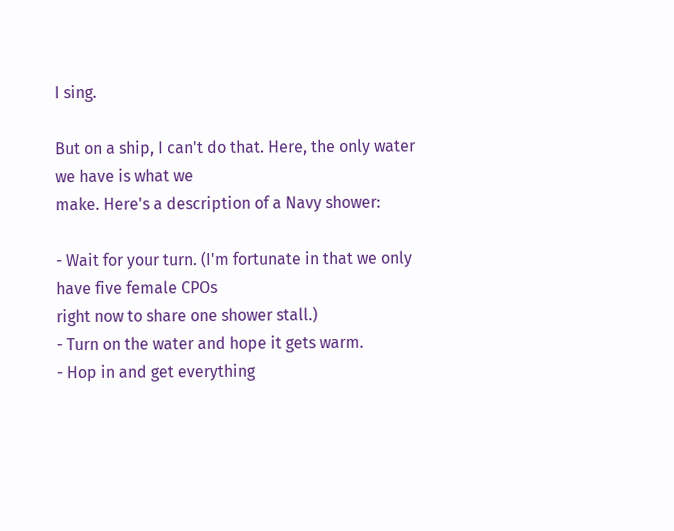I sing.

But on a ship, I can't do that. Here, the only water we have is what we
make. Here's a description of a Navy shower:

- Wait for your turn. (I'm fortunate in that we only have five female CPOs
right now to share one shower stall.)
- Turn on the water and hope it gets warm.
- Hop in and get everything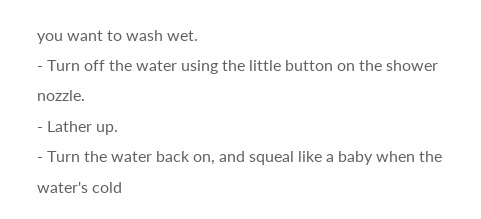you want to wash wet.
- Turn off the water using the little button on the shower nozzle.
- Lather up.
- Turn the water back on, and squeal like a baby when the water's cold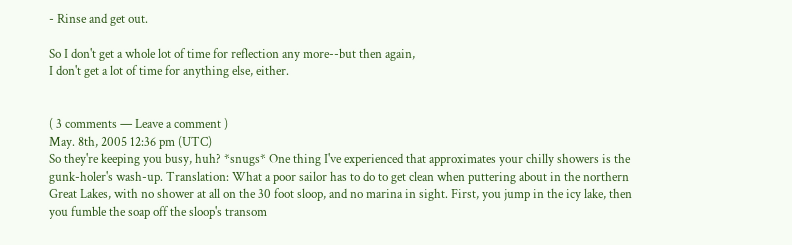- Rinse and get out.

So I don't get a whole lot of time for reflection any more--but then again,
I don't get a lot of time for anything else, either.


( 3 comments — Leave a comment )
May. 8th, 2005 12:36 pm (UTC)
So they're keeping you busy, huh? *snugs* One thing I've experienced that approximates your chilly showers is the gunk-holer's wash-up. Translation: What a poor sailor has to do to get clean when puttering about in the northern Great Lakes, with no shower at all on the 30 foot sloop, and no marina in sight. First, you jump in the icy lake, then you fumble the soap off the sloop's transom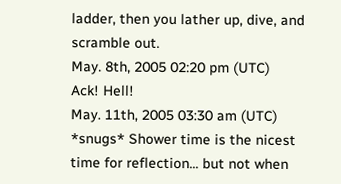ladder, then you lather up, dive, and scramble out.
May. 8th, 2005 02:20 pm (UTC)
Ack! Hell!
May. 11th, 2005 03:30 am (UTC)
*snugs* Shower time is the nicest time for reflection... but not when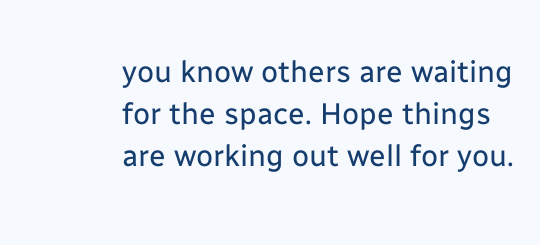you know others are waiting for the space. Hope things are working out well for you.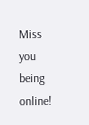Miss you being online!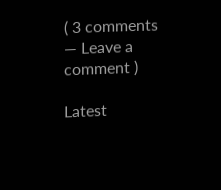( 3 comments — Leave a comment )

Latest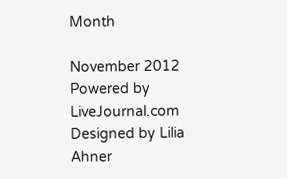Month

November 2012
Powered by LiveJournal.com
Designed by Lilia Ahner